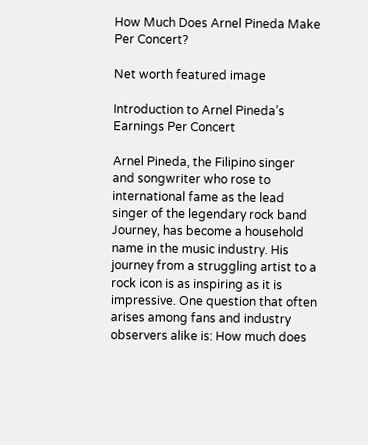How Much Does Arnel Pineda Make Per Concert?

Net worth featured image

Introduction to Arnel Pineda’s Earnings Per Concert

Arnel Pineda, the Filipino singer and songwriter who rose to international fame as the lead singer of the legendary rock band Journey, has become a household name in the music industry. His journey from a struggling artist to a rock icon is as inspiring as it is impressive. One question that often arises among fans and industry observers alike is: How much does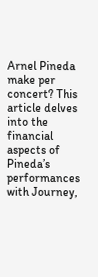Arnel Pineda make per concert? This article delves into the financial aspects of Pineda’s performances with Journey,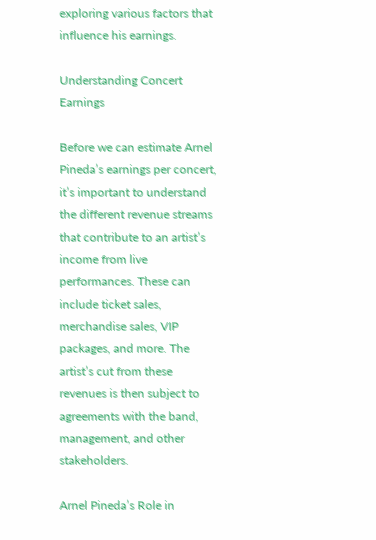exploring various factors that influence his earnings.

Understanding Concert Earnings

Before we can estimate Arnel Pineda’s earnings per concert, it’s important to understand the different revenue streams that contribute to an artist’s income from live performances. These can include ticket sales, merchandise sales, VIP packages, and more. The artist’s cut from these revenues is then subject to agreements with the band, management, and other stakeholders.

Arnel Pineda’s Role in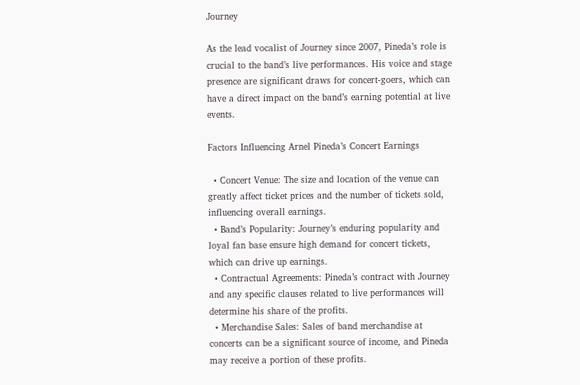Journey

As the lead vocalist of Journey since 2007, Pineda’s role is crucial to the band’s live performances. His voice and stage presence are significant draws for concert-goers, which can have a direct impact on the band’s earning potential at live events.

Factors Influencing Arnel Pineda’s Concert Earnings

  • Concert Venue: The size and location of the venue can greatly affect ticket prices and the number of tickets sold, influencing overall earnings.
  • Band’s Popularity: Journey’s enduring popularity and loyal fan base ensure high demand for concert tickets, which can drive up earnings.
  • Contractual Agreements: Pineda’s contract with Journey and any specific clauses related to live performances will determine his share of the profits.
  • Merchandise Sales: Sales of band merchandise at concerts can be a significant source of income, and Pineda may receive a portion of these profits.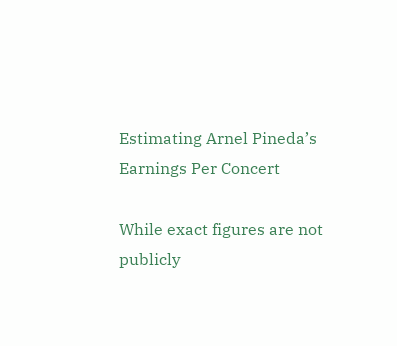Estimating Arnel Pineda’s Earnings Per Concert

While exact figures are not publicly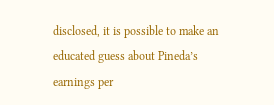disclosed, it is possible to make an educated guess about Pineda’s earnings per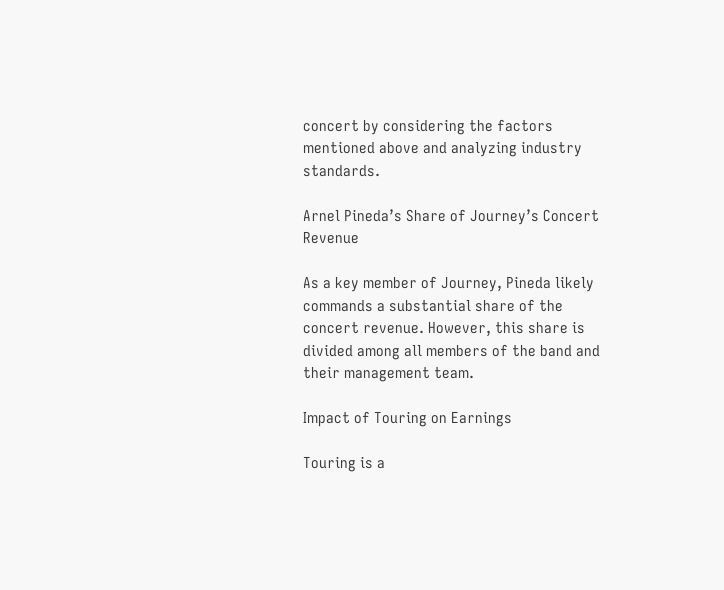concert by considering the factors mentioned above and analyzing industry standards.

Arnel Pineda’s Share of Journey’s Concert Revenue

As a key member of Journey, Pineda likely commands a substantial share of the concert revenue. However, this share is divided among all members of the band and their management team.

Impact of Touring on Earnings

Touring is a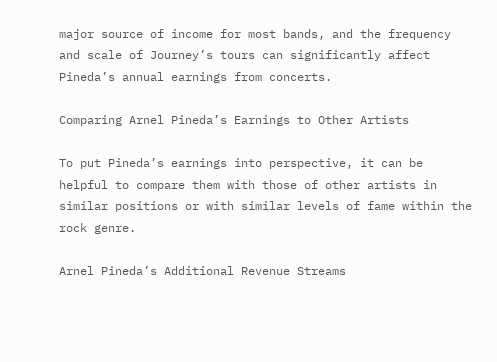major source of income for most bands, and the frequency and scale of Journey’s tours can significantly affect Pineda’s annual earnings from concerts.

Comparing Arnel Pineda’s Earnings to Other Artists

To put Pineda’s earnings into perspective, it can be helpful to compare them with those of other artists in similar positions or with similar levels of fame within the rock genre.

Arnel Pineda’s Additional Revenue Streams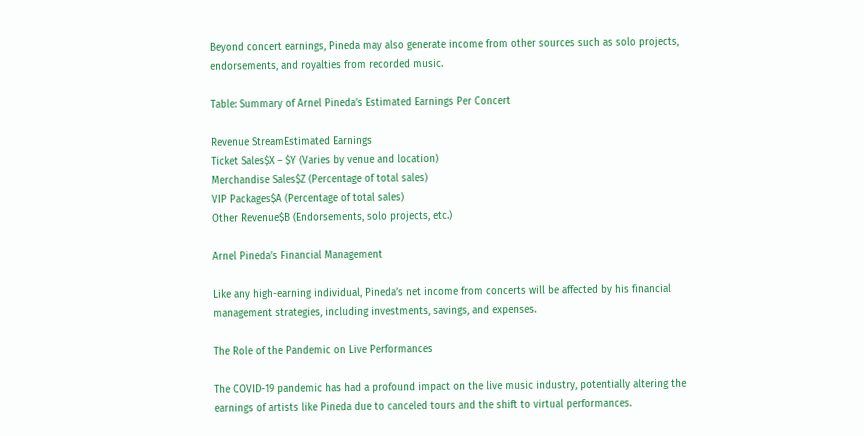Beyond concert earnings, Pineda may also generate income from other sources such as solo projects, endorsements, and royalties from recorded music.

Table: Summary of Arnel Pineda’s Estimated Earnings Per Concert

Revenue StreamEstimated Earnings
Ticket Sales$X – $Y (Varies by venue and location)
Merchandise Sales$Z (Percentage of total sales)
VIP Packages$A (Percentage of total sales)
Other Revenue$B (Endorsements, solo projects, etc.)

Arnel Pineda’s Financial Management

Like any high-earning individual, Pineda’s net income from concerts will be affected by his financial management strategies, including investments, savings, and expenses.

The Role of the Pandemic on Live Performances

The COVID-19 pandemic has had a profound impact on the live music industry, potentially altering the earnings of artists like Pineda due to canceled tours and the shift to virtual performances.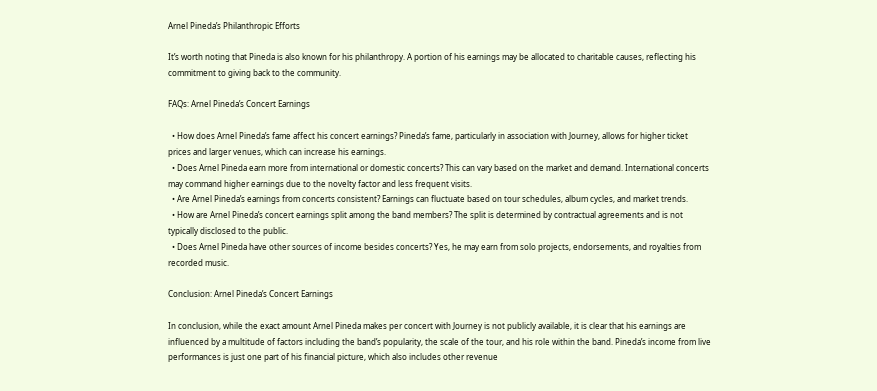Arnel Pineda’s Philanthropic Efforts

It’s worth noting that Pineda is also known for his philanthropy. A portion of his earnings may be allocated to charitable causes, reflecting his commitment to giving back to the community.

FAQs: Arnel Pineda’s Concert Earnings

  • How does Arnel Pineda’s fame affect his concert earnings? Pineda’s fame, particularly in association with Journey, allows for higher ticket prices and larger venues, which can increase his earnings.
  • Does Arnel Pineda earn more from international or domestic concerts? This can vary based on the market and demand. International concerts may command higher earnings due to the novelty factor and less frequent visits.
  • Are Arnel Pineda’s earnings from concerts consistent? Earnings can fluctuate based on tour schedules, album cycles, and market trends.
  • How are Arnel Pineda’s concert earnings split among the band members? The split is determined by contractual agreements and is not typically disclosed to the public.
  • Does Arnel Pineda have other sources of income besides concerts? Yes, he may earn from solo projects, endorsements, and royalties from recorded music.

Conclusion: Arnel Pineda’s Concert Earnings

In conclusion, while the exact amount Arnel Pineda makes per concert with Journey is not publicly available, it is clear that his earnings are influenced by a multitude of factors including the band’s popularity, the scale of the tour, and his role within the band. Pineda’s income from live performances is just one part of his financial picture, which also includes other revenue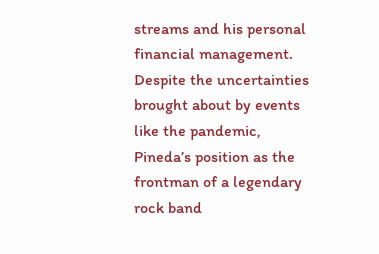streams and his personal financial management. Despite the uncertainties brought about by events like the pandemic, Pineda’s position as the frontman of a legendary rock band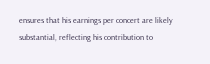ensures that his earnings per concert are likely substantial, reflecting his contribution to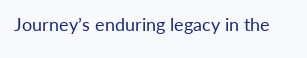Journey’s enduring legacy in the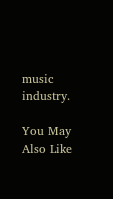music industry.

You May Also Like